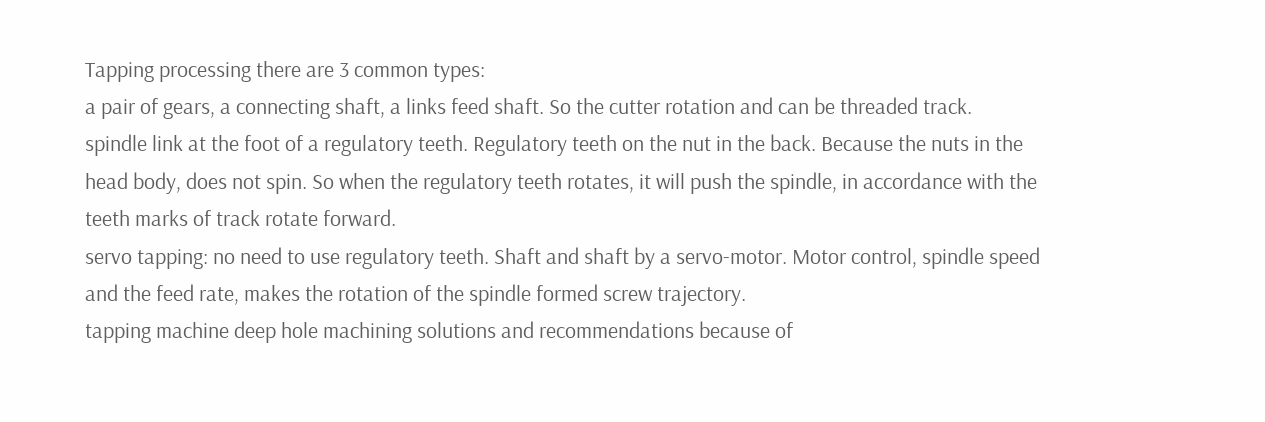Tapping processing there are 3 common types:
a pair of gears, a connecting shaft, a links feed shaft. So the cutter rotation and can be threaded track.
spindle link at the foot of a regulatory teeth. Regulatory teeth on the nut in the back. Because the nuts in the head body, does not spin. So when the regulatory teeth rotates, it will push the spindle, in accordance with the teeth marks of track rotate forward.
servo tapping: no need to use regulatory teeth. Shaft and shaft by a servo-motor. Motor control, spindle speed and the feed rate, makes the rotation of the spindle formed screw trajectory.
tapping machine deep hole machining solutions and recommendations because of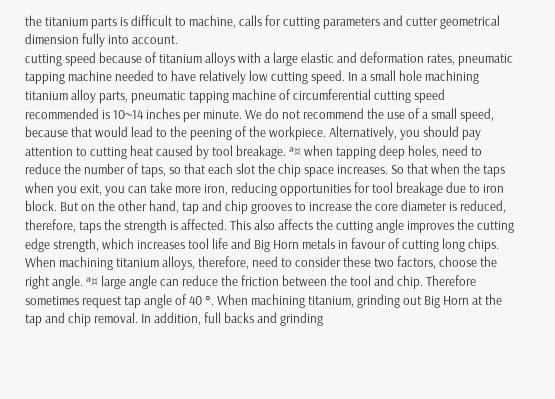the titanium parts is difficult to machine, calls for cutting parameters and cutter geometrical dimension fully into account.
cutting speed because of titanium alloys with a large elastic and deformation rates, pneumatic tapping machine needed to have relatively low cutting speed. In a small hole machining titanium alloy parts, pneumatic tapping machine of circumferential cutting speed recommended is 10~14 inches per minute. We do not recommend the use of a small speed, because that would lead to the peening of the workpiece. Alternatively, you should pay attention to cutting heat caused by tool breakage. ª¤ when tapping deep holes, need to reduce the number of taps, so that each slot the chip space increases. So that when the taps when you exit, you can take more iron, reducing opportunities for tool breakage due to iron block. But on the other hand, tap and chip grooves to increase the core diameter is reduced, therefore, taps the strength is affected. This also affects the cutting angle improves the cutting edge strength, which increases tool life and Big Horn metals in favour of cutting long chips. When machining titanium alloys, therefore, need to consider these two factors, choose the right angle. ª¤ large angle can reduce the friction between the tool and chip. Therefore sometimes request tap angle of 40 °. When machining titanium, grinding out Big Horn at the tap and chip removal. In addition, full backs and grinding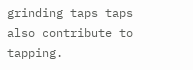grinding taps taps also contribute to tapping.